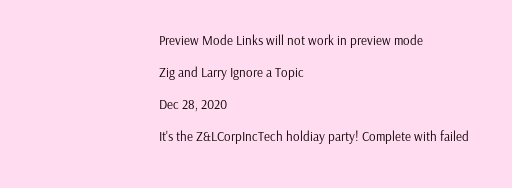Preview Mode Links will not work in preview mode

Zig and Larry Ignore a Topic

Dec 28, 2020

It's the Z&LCorpIncTech holdiay party! Complete with failed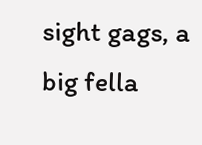sight gags, a big fella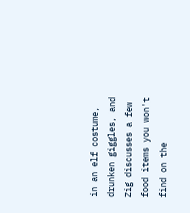in an elf costume, drunken giggles, and Zig discusses a few food items you won't find on the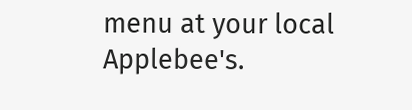menu at your local Applebee's.